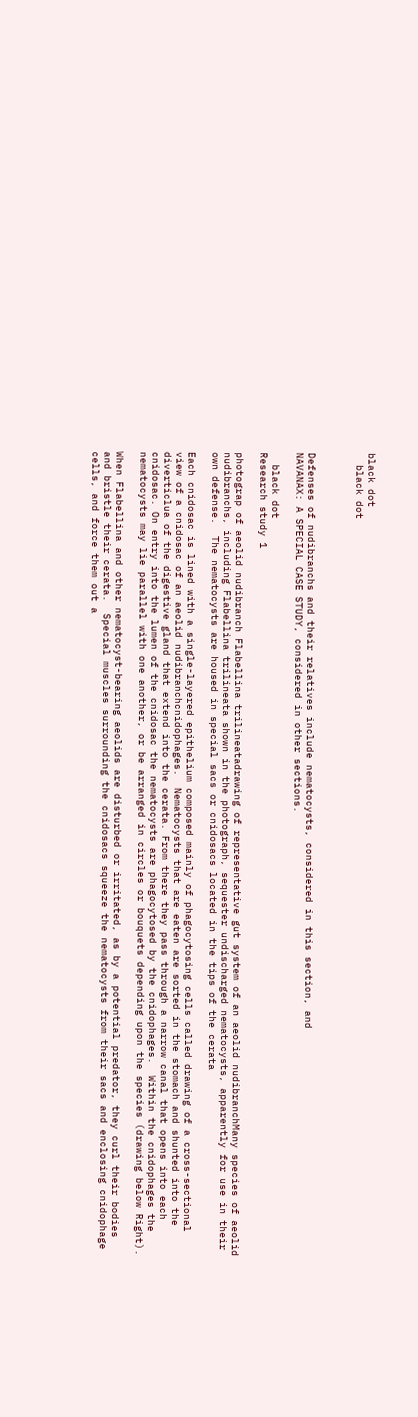black dot
  black dot



Defenses of nudibranchs and their relatives include nematocysts, considered in this section, and
NAVANAX: A SPECIAL CASE STUDY, considered in other sections.

  black dot
Research study 1

photograp of aeolid nudibranch Flabellina trilineatadrawing of representative gut system of an aeolid nudibranchMany species of aeolid nudibranchs, including Flabellina trilineata shown in the photograph, sequester undischarged nematocysts, apparently for use in their own defense.  The nematocysts are housed in special sacs or cnidosacs located in the tips of the cerata

Each cnidosac is lined with a single-layered epithelium composed mainly of phagocytosing cells called drawing of a cross-sectional view of a cnidosac of an aeolid nudibranchcnidophages.  Nematocysts that are eaten are sorted in the stomach and shunted into the diverticlua of the digestive gland that extend into the cerata. From there they pass through a narrow canal that opens into each cnidosac. On entry into the lumen of the cnidosac the nematocysts are phagocytosed by the cnidophages.  Within the cnidophages the nematocysts may lie parallel with one another, or be arranged in circles or bouquets depending upon the species (drawing below Right).

When Flabellina and other nematocyst-bearing aeolids are disturbed or irritated, as by a potential predator, they curl their bodies and bristle their cerata.  Special muscles surrounding the cnidosacs squeeze the nematocysts from their sacs and enclosing cnidophage cells, and force them out a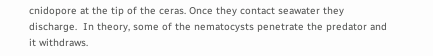cnidopore at the tip of the ceras. Once they contact seawater they discharge.  In theory, some of the nematocysts penetrate the predator and it withdraws.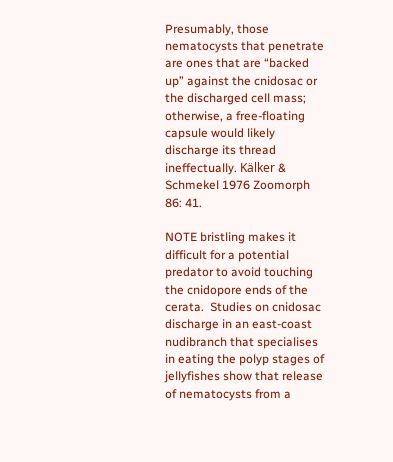Presumably, those nematocysts that penetrate are ones that are “backed up” against the cnidosac or the discharged cell mass; otherwise, a free-floating capsule would likely discharge its thread ineffectually. Kälker & Schmekel 1976 Zoomorph 86: 41.

NOTE bristling makes it difficult for a potential predator to avoid touching the cnidopore ends of the cerata.  Studies on cnidosac discharge in an east-coast nudibranch that specialises in eating the polyp stages of jellyfishes show that release of nematocysts from a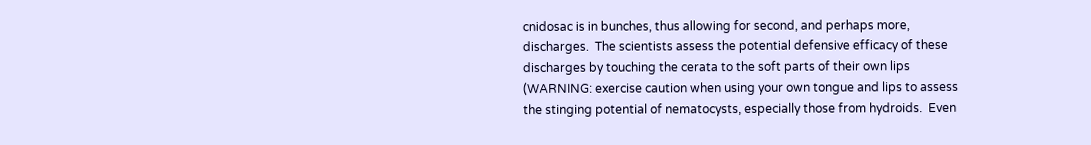cnidosac is in bunches, thus allowing for second, and perhaps more, discharges.  The scientists assess the potential defensive efficacy of these discharges by touching the cerata to the soft parts of their own lips (WARNING: exercise caution when using your own tongue and lips to assess the stinging potential of nematocysts, especially those from hydroids.  Even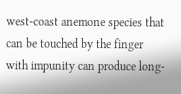west-coast anemone species that can be touched by the finger with impunity can produce long-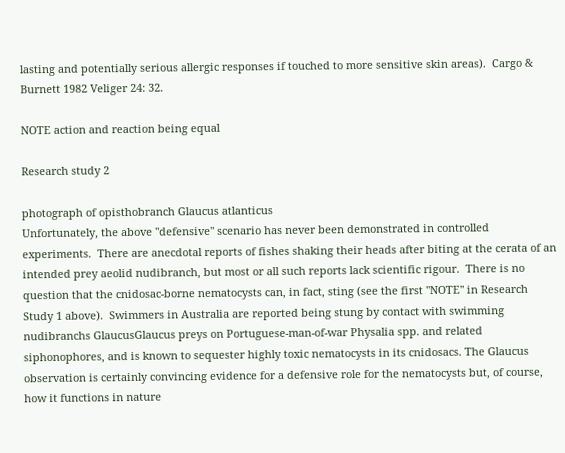lasting and potentially serious allergic responses if touched to more sensitive skin areas).  Cargo & Burnett 1982 Veliger 24: 32.

NOTE action and reaction being equal

Research study 2

photograph of opisthobranch Glaucus atlanticus
Unfortunately, the above "defensive" scenario has never been demonstrated in controlled experiments.  There are anecdotal reports of fishes shaking their heads after biting at the cerata of an intended prey aeolid nudibranch, but most or all such reports lack scientific rigour.  There is no question that the cnidosac-borne nematocysts can, in fact, sting (see the first "NOTE" in Research Study 1 above).  Swimmers in Australia are reported being stung by contact with swimming nudibranchs GlaucusGlaucus preys on Portuguese-man-of-war Physalia spp. and related siphonophores, and is known to sequester highly toxic nematocysts in its cnidosacs. The Glaucus observation is certainly convincing evidence for a defensive role for the nematocysts but, of course, how it functions in nature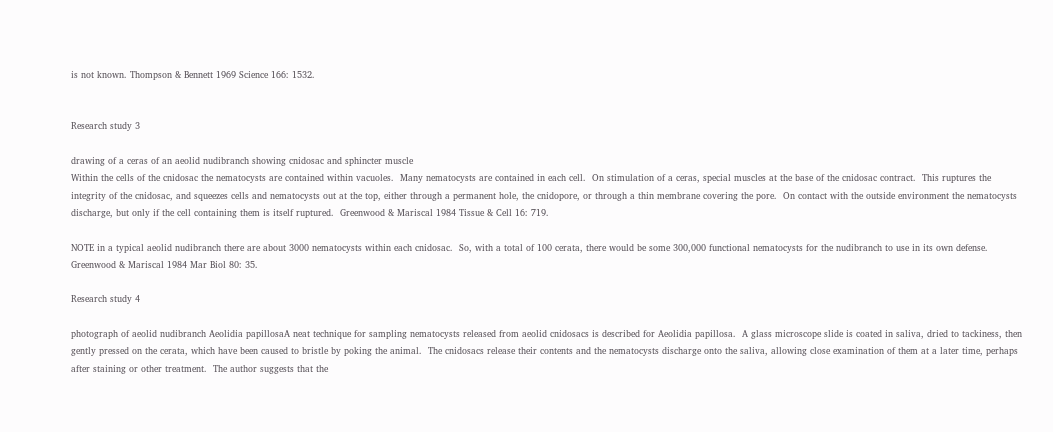is not known. Thompson & Bennett 1969 Science 166: 1532.


Research study 3

drawing of a ceras of an aeolid nudibranch showing cnidosac and sphincter muscle
Within the cells of the cnidosac the nematocysts are contained within vacuoles.  Many nematocysts are contained in each cell.  On stimulation of a ceras, special muscles at the base of the cnidosac contract.  This ruptures the integrity of the cnidosac, and squeezes cells and nematocysts out at the top, either through a permanent hole, the cnidopore, or through a thin membrane covering the pore.  On contact with the outside environment the nematocysts discharge, but only if the cell containing them is itself ruptured.  Greenwood & Mariscal 1984 Tissue & Cell 16: 719.

NOTE in a typical aeolid nudibranch there are about 3000 nematocysts within each cnidosac.  So, with a total of 100 cerata, there would be some 300,000 functional nematocysts for the nudibranch to use in its own defense.  Greenwood & Mariscal 1984 Mar Biol 80: 35.

Research study 4

photograph of aeolid nudibranch Aeolidia papillosaA neat technique for sampling nematocysts released from aeolid cnidosacs is described for Aeolidia papillosa.  A glass microscope slide is coated in saliva, dried to tackiness, then gently pressed on the cerata, which have been caused to bristle by poking the animal.  The cnidosacs release their contents and the nematocysts discharge onto the saliva, allowing close examination of them at a later time, perhaps after staining or other treatment.  The author suggests that the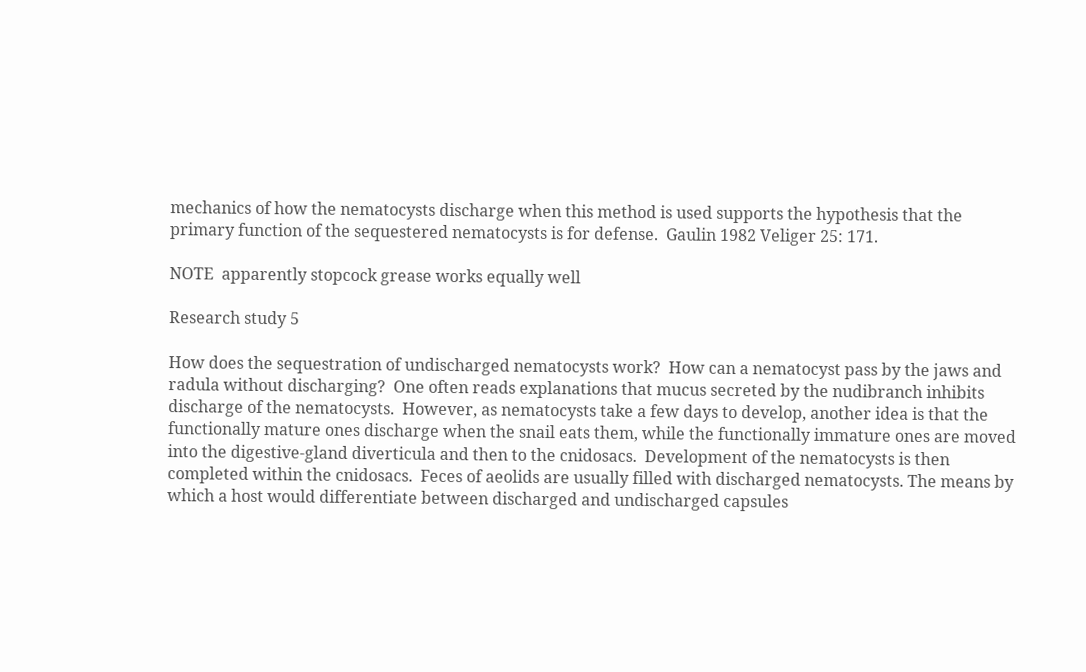mechanics of how the nematocysts discharge when this method is used supports the hypothesis that the primary function of the sequestered nematocysts is for defense.  Gaulin 1982 Veliger 25: 171.

NOTE  apparently stopcock grease works equally well

Research study 5

How does the sequestration of undischarged nematocysts work?  How can a nematocyst pass by the jaws and radula without discharging?  One often reads explanations that mucus secreted by the nudibranch inhibits discharge of the nematocysts.  However, as nematocysts take a few days to develop, another idea is that the functionally mature ones discharge when the snail eats them, while the functionally immature ones are moved into the digestive-gland diverticula and then to the cnidosacs.  Development of the nematocysts is then completed within the cnidosacs.  Feces of aeolids are usually filled with discharged nematocysts. The means by which a host would differentiate between discharged and undischarged capsules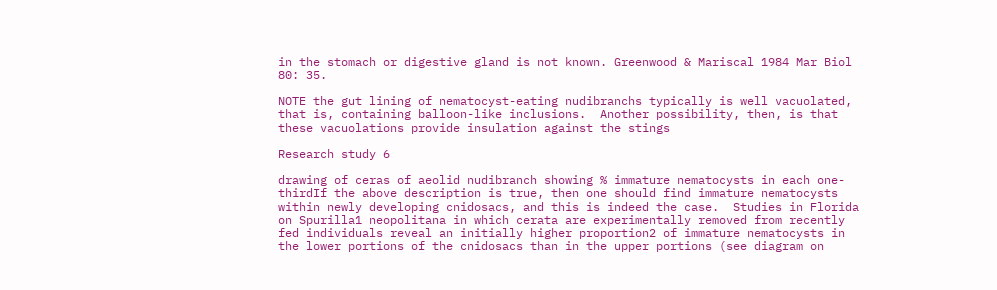in the stomach or digestive gland is not known. Greenwood & Mariscal 1984 Mar Biol 80: 35.

NOTE the gut lining of nematocyst-eating nudibranchs typically is well vacuolated, that is, containing balloon-like inclusions.  Another possibility, then, is that these vacuolations provide insulation against the stings

Research study 6

drawing of ceras of aeolid nudibranch showing % immature nematocysts in each one-thirdIf the above description is true, then one should find immature nematocysts within newly developing cnidosacs, and this is indeed the case.  Studies in Florida on Spurilla1 neopolitana in which cerata are experimentally removed from recently fed individuals reveal an initially higher proportion2 of immature nematocysts in the lower portions of the cnidosacs than in the upper portions (see diagram on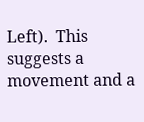Left).  This suggests a movement and a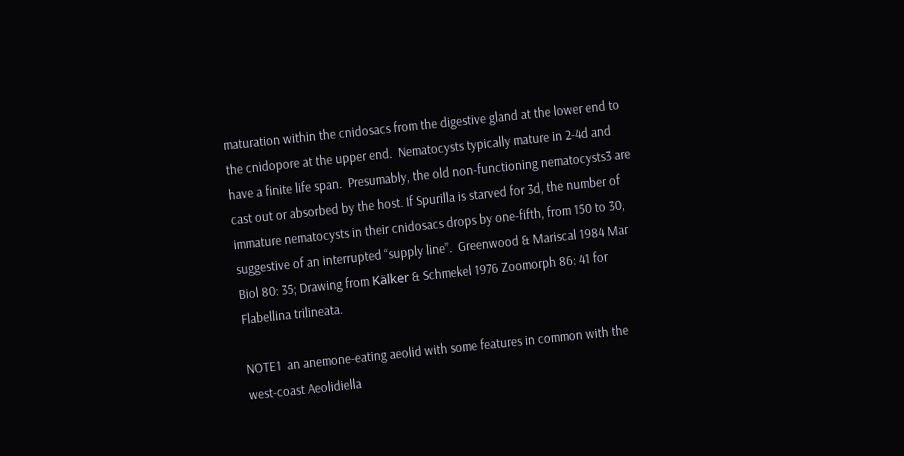maturation within the cnidosacs from the digestive gland at the lower end to the cnidopore at the upper end.  Nematocysts typically mature in 2-4d and have a finite life span.  Presumably, the old non-functioning nematocysts3 are cast out or absorbed by the host. If Spurilla is starved for 3d, the number of immature nematocysts in their cnidosacs drops by one-fifth, from 150 to 30, suggestive of an interrupted “supply line”.  Greenwood & Mariscal 1984 Mar Biol 80: 35; Drawing from Kälker & Schmekel 1976 Zoomorph 86: 41 for Flabellina trilineata.

NOTE1  an anemone-eating aeolid with some features in common with the west-coast Aeolidiella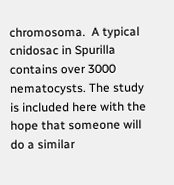chromosoma.  A typical cnidosac in Spurilla contains over 3000 nematocysts. The study is included here with the hope that someone will do a similar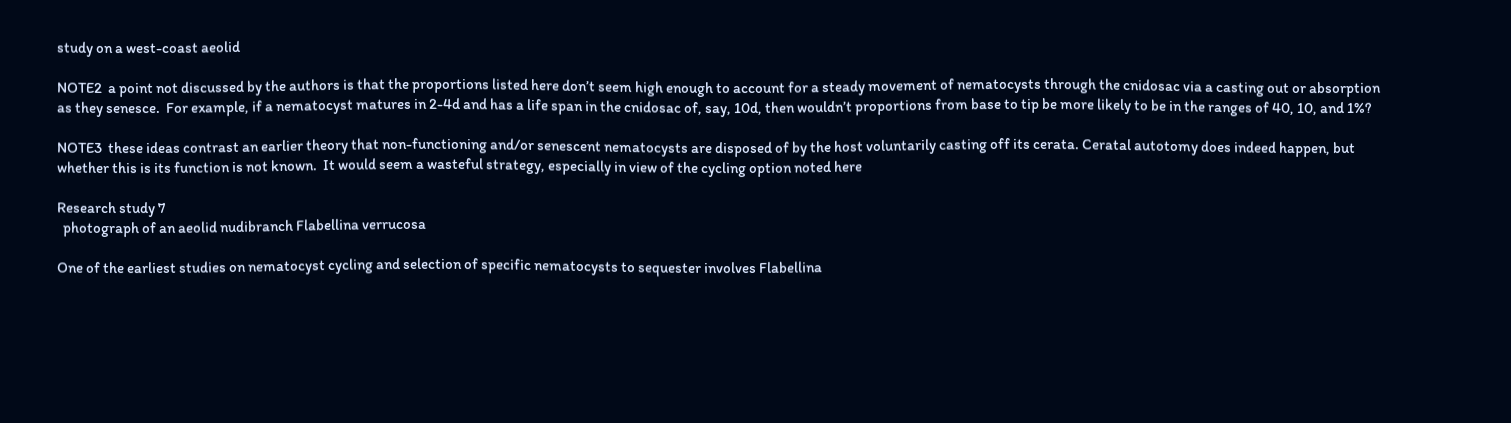study on a west-coast aeolid

NOTE2  a point not discussed by the authors is that the proportions listed here don’t seem high enough to account for a steady movement of nematocysts through the cnidosac via a casting out or absorption as they senesce.  For example, if a nematocyst matures in 2-4d and has a life span in the cnidosac of, say, 10d, then wouldn’t proportions from base to tip be more likely to be in the ranges of 40, 10, and 1%?

NOTE3  these ideas contrast an earlier theory that non-functioning and/or senescent nematocysts are disposed of by the host voluntarily casting off its cerata. Ceratal autotomy does indeed happen, but whether this is its function is not known.  It would seem a wasteful strategy, especially in view of the cycling option noted here

Research study 7
  photograph of an aeolid nudibranch Flabellina verrucosa

One of the earliest studies on nematocyst cycling and selection of specific nematocysts to sequester involves Flabellina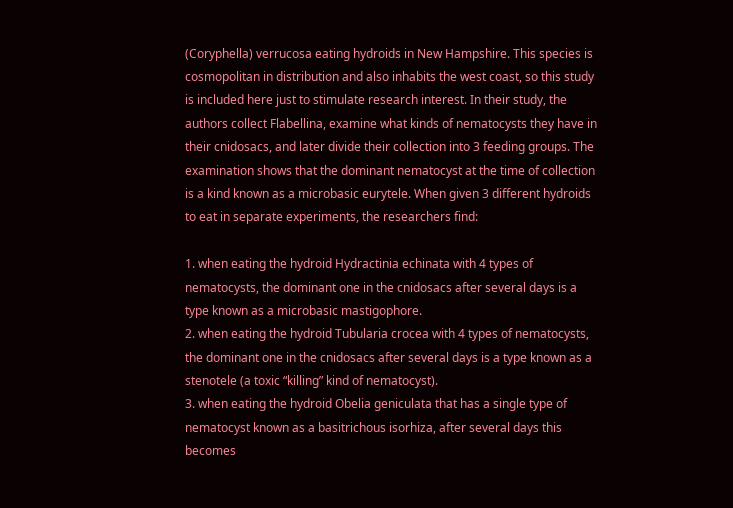(Coryphella) verrucosa eating hydroids in New Hampshire. This species is cosmopolitan in distribution and also inhabits the west coast, so this study is included here just to stimulate research interest. In their study, the authors collect Flabellina, examine what kinds of nematocysts they have in their cnidosacs, and later divide their collection into 3 feeding groups. The examination shows that the dominant nematocyst at the time of collection is a kind known as a microbasic eurytele. When given 3 different hydroids to eat in separate experiments, the researchers find:

1. when eating the hydroid Hydractinia echinata with 4 types of nematocysts, the dominant one in the cnidosacs after several days is a type known as a microbasic mastigophore.
2. when eating the hydroid Tubularia crocea with 4 types of nematocysts, the dominant one in the cnidosacs after several days is a type known as a stenotele (a toxic “killing” kind of nematocyst).
3. when eating the hydroid Obelia geniculata that has a single type of nematocyst known as a basitrichous isorhiza, after several days this becomes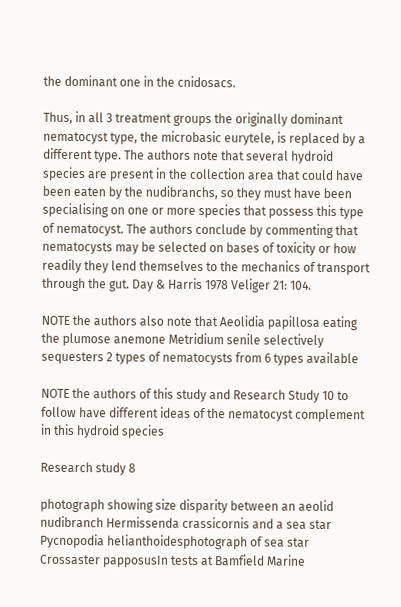the dominant one in the cnidosacs.

Thus, in all 3 treatment groups the originally dominant nematocyst type, the microbasic eurytele, is replaced by a different type. The authors note that several hydroid species are present in the collection area that could have been eaten by the nudibranchs, so they must have been specialising on one or more species that possess this type of nematocyst. The authors conclude by commenting that nematocysts may be selected on bases of toxicity or how readily they lend themselves to the mechanics of transport through the gut. Day & Harris 1978 Veliger 21: 104.

NOTE the authors also note that Aeolidia papillosa eating the plumose anemone Metridium senile selectively sequesters 2 types of nematocysts from 6 types available

NOTE the authors of this study and Research Study 10 to follow have different ideas of the nematocyst complement in this hydroid species

Research study 8

photograph showing size disparity between an aeolid nudibranch Hermissenda crassicornis and a sea star Pycnopodia helianthoidesphotograph of sea star Crossaster papposusIn tests at Bamfield Marine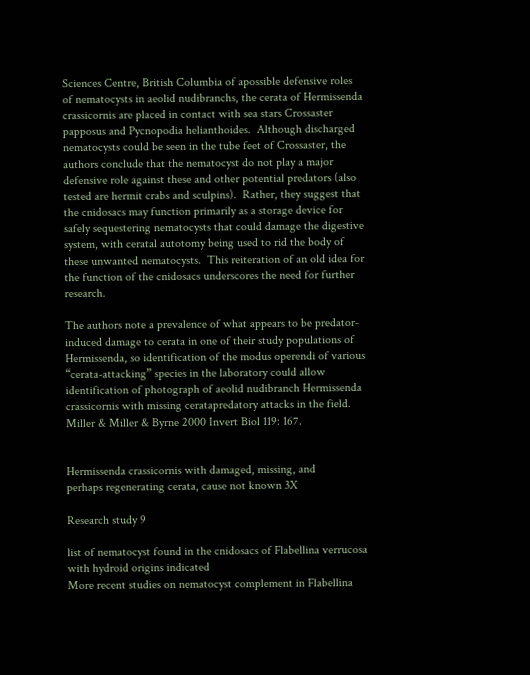Sciences Centre, British Columbia of apossible defensive roles of nematocysts in aeolid nudibranchs, the cerata of Hermissenda crassicornis are placed in contact with sea stars Crossaster papposus and Pycnopodia helianthoides.  Although discharged nematocysts could be seen in the tube feet of Crossaster, the authors conclude that the nematocyst do not play a major defensive role against these and other potential predators (also tested are hermit crabs and sculpins).  Rather, they suggest that the cnidosacs may function primarily as a storage device for safely sequestering nematocysts that could damage the digestive system, with ceratal autotomy being used to rid the body of these unwanted nematocysts.  This reiteration of an old idea for the function of the cnidosacs underscores the need for further research.

The authors note a prevalence of what appears to be predator-induced damage to cerata in one of their study populations of Hermissenda, so identification of the modus operendi of various “cerata-attacking” species in the laboratory could allow identification of photograph of aeolid nudibranch Hermissenda crassicornis with missing ceratapredatory attacks in the field.  Miller & Miller & Byrne 2000 Invert Biol 119: 167.


Hermissenda crassicornis with damaged, missing, and
perhaps regenerating cerata, cause not known 3X

Research study 9

list of nematocyst found in the cnidosacs of Flabellina verrucosa with hydroid origins indicated
More recent studies on nematocyst complement in Flabellina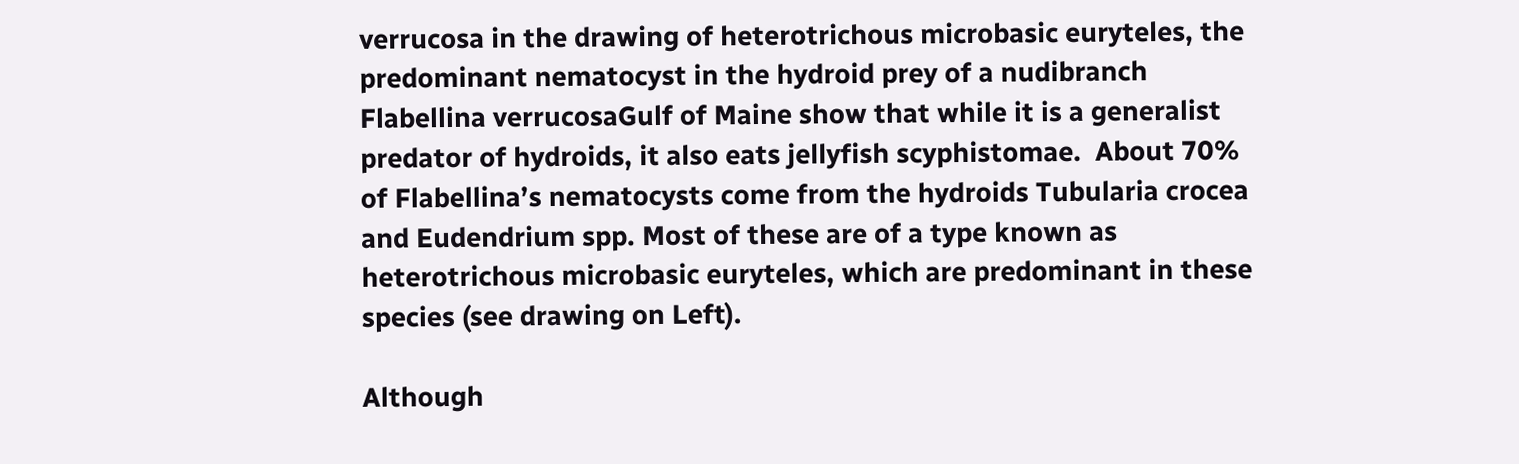verrucosa in the drawing of heterotrichous microbasic euryteles, the predominant nematocyst in the hydroid prey of a nudibranch Flabellina verrucosaGulf of Maine show that while it is a generalist predator of hydroids, it also eats jellyfish scyphistomae.  About 70% of Flabellina’s nematocysts come from the hydroids Tubularia crocea and Eudendrium spp. Most of these are of a type known as heterotrichous microbasic euryteles, which are predominant in these species (see drawing on Left).

Although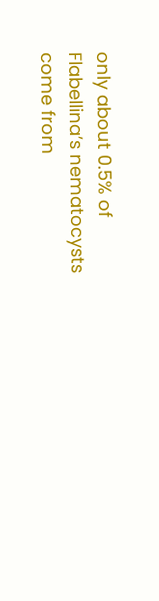only about 0.5% of Flabellina’s nematocysts come from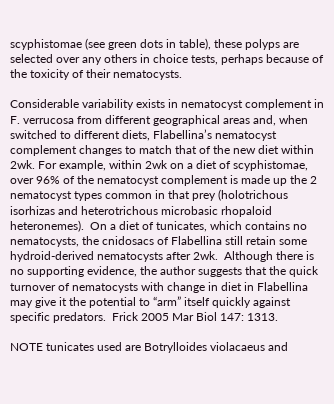scyphistomae (see green dots in table), these polyps are selected over any others in choice tests, perhaps because of the toxicity of their nematocysts.

Considerable variability exists in nematocyst complement in F. verrucosa from different geographical areas and, when switched to different diets, Flabellina’s nematocyst complement changes to match that of the new diet within 2wk. For example, within 2wk on a diet of scyphistomae, over 96% of the nematocyst complement is made up the 2 nematocyst types common in that prey (holotrichous isorhizas and heterotrichous microbasic rhopaloid heteronemes).  On a diet of tunicates, which contains no nematocysts, the cnidosacs of Flabellina still retain some hydroid-derived nematocysts after 2wk.  Although there is no supporting evidence, the author suggests that the quick turnover of nematocysts with change in diet in Flabellina may give it the potential to “arm” itself quickly against specific predators.  Frick 2005 Mar Biol 147: 1313.

NOTE tunicates used are Botrylloides violacaeus and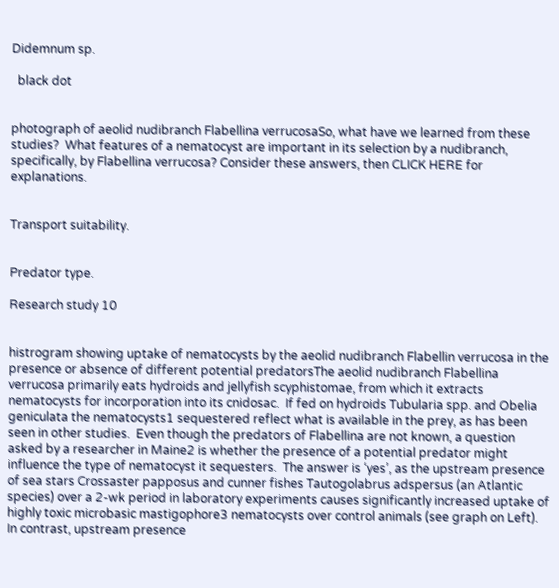Didemnum sp.

  black dot


photograph of aeolid nudibranch Flabellina verrucosaSo, what have we learned from these studies?  What features of a nematocyst are important in its selection by a nudibranch, specifically, by Flabellina verrucosa? Consider these answers, then CLICK HERE for explanations.


Transport suitability.


Predator type.

Research study 10


histrogram showing uptake of nematocysts by the aeolid nudibranch Flabellin verrucosa in the presence or absence of different potential predatorsThe aeolid nudibranch Flabellina verrucosa primarily eats hydroids and jellyfish scyphistomae, from which it extracts nematocysts for incorporation into its cnidosac.  If fed on hydroids Tubularia spp. and Obelia geniculata the nematocysts1 sequestered reflect what is available in the prey, as has been seen in other studies.  Even though the predators of Flabellina are not known, a question asked by a researcher in Maine2 is whether the presence of a potential predator might influence the type of nematocyst it sequesters.  The answer is ‘yes’, as the upstream presence of sea stars Crossaster papposus and cunner fishes Tautogolabrus adspersus (an Atlantic species) over a 2-wk period in laboratory experiments causes significantly increased uptake of highly toxic microbasic mastigophore3 nematocysts over control animals (see graph on Left). In contrast, upstream presence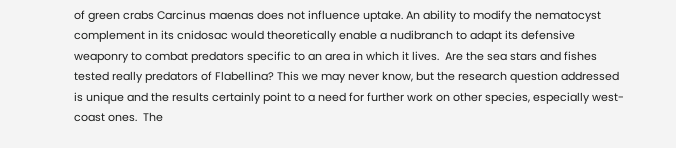of green crabs Carcinus maenas does not influence uptake. An ability to modify the nematocyst complement in its cnidosac would theoretically enable a nudibranch to adapt its defensive weaponry to combat predators specific to an area in which it lives.  Are the sea stars and fishes tested really predators of Flabellina? This we may never know, but the research question addressed is unique and the results certainly point to a need for further work on other species, especially west-coast ones.  The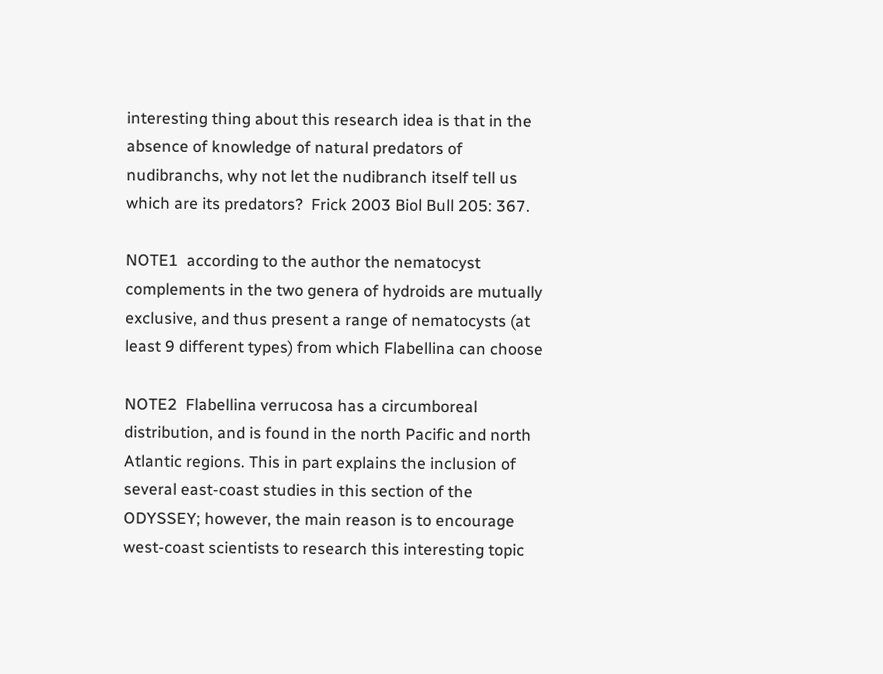interesting thing about this research idea is that in the absence of knowledge of natural predators of nudibranchs, why not let the nudibranch itself tell us which are its predators?  Frick 2003 Biol Bull 205: 367.

NOTE1  according to the author the nematocyst complements in the two genera of hydroids are mutually exclusive, and thus present a range of nematocysts (at least 9 different types) from which Flabellina can choose

NOTE2  Flabellina verrucosa has a circumboreal distribution, and is found in the north Pacific and north Atlantic regions. This in part explains the inclusion of several east-coast studies in this section of the ODYSSEY; however, the main reason is to encourage west-coast scientists to research this interesting topic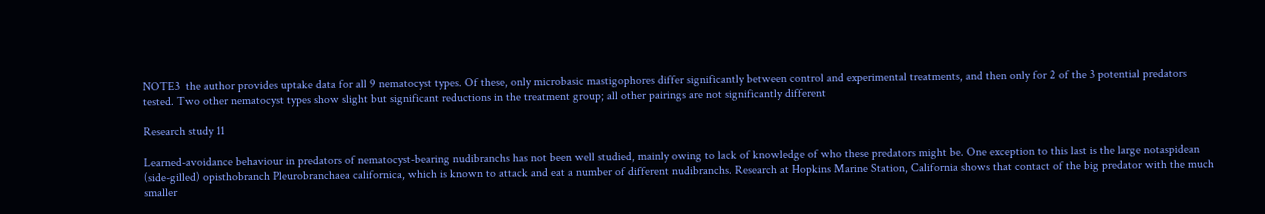NOTE3  the author provides uptake data for all 9 nematocyst types. Of these, only microbasic mastigophores differ significantly between control and experimental treatments, and then only for 2 of the 3 potential predators tested. Two other nematocyst types show slight but significant reductions in the treatment group; all other pairings are not significantly different

Research study 11

Learned-avoidance behaviour in predators of nematocyst-bearing nudibranchs has not been well studied, mainly owing to lack of knowledge of who these predators might be. One exception to this last is the large notaspidean (side-gilled) opisthobranch Pleurobranchaea californica, which is known to attack and eat a number of different nudibranchs. Research at Hopkins Marine Station, California shows that contact of the big predator with the much smaller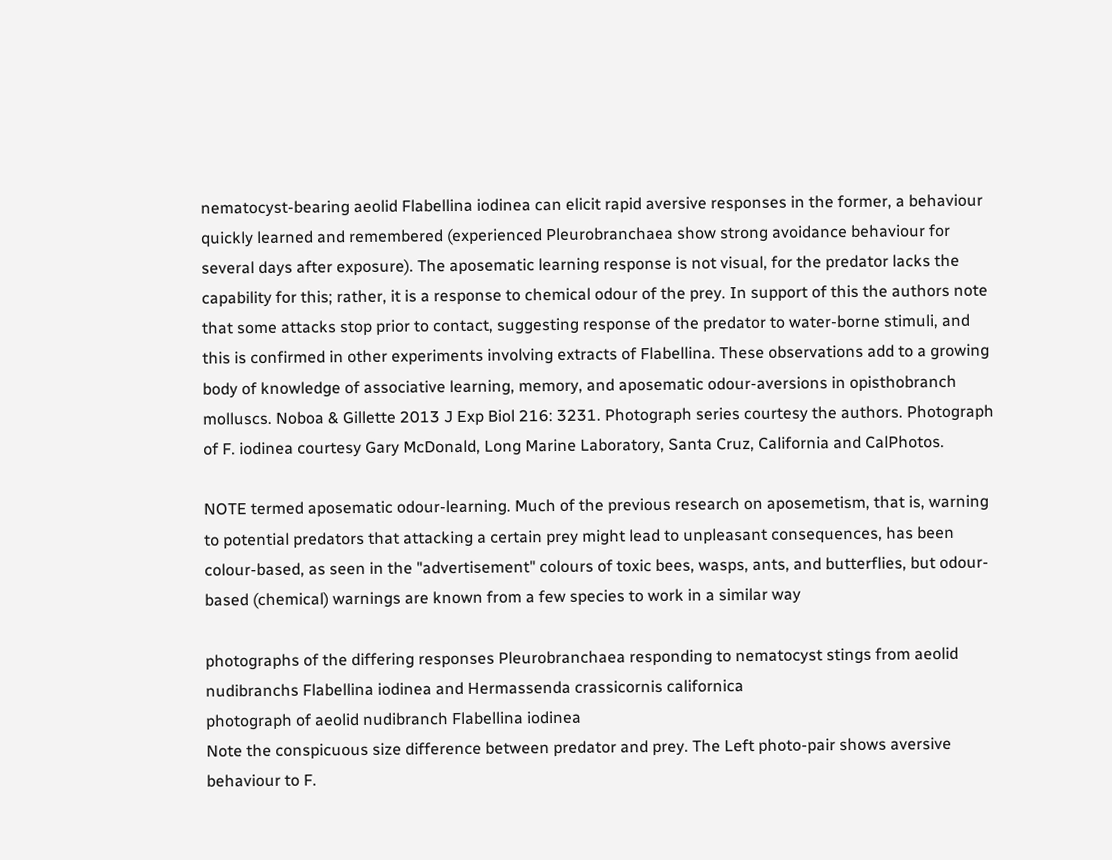nematocyst-bearing aeolid Flabellina iodinea can elicit rapid aversive responses in the former, a behaviour quickly learned and remembered (experienced Pleurobranchaea show strong avoidance behaviour for several days after exposure). The aposematic learning response is not visual, for the predator lacks the capability for this; rather, it is a response to chemical odour of the prey. In support of this the authors note that some attacks stop prior to contact, suggesting response of the predator to water-borne stimuli, and this is confirmed in other experiments involving extracts of Flabellina. These observations add to a growing body of knowledge of associative learning, memory, and aposematic odour-aversions in opisthobranch molluscs. Noboa & Gillette 2013 J Exp Biol 216: 3231. Photograph series courtesy the authors. Photograph of F. iodinea courtesy Gary McDonald, Long Marine Laboratory, Santa Cruz, California and CalPhotos.

NOTE termed aposematic odour-learning. Much of the previous research on aposemetism, that is, warning to potential predators that attacking a certain prey might lead to unpleasant consequences, has been colour-based, as seen in the "advertisement" colours of toxic bees, wasps, ants, and butterflies, but odour-based (chemical) warnings are known from a few species to work in a similar way

photographs of the differing responses Pleurobranchaea responding to nematocyst stings from aeolid nudibranchs Flabellina iodinea and Hermassenda crassicornis californica
photograph of aeolid nudibranch Flabellina iodinea
Note the conspicuous size difference between predator and prey. The Left photo-pair shows aversive behaviour to F.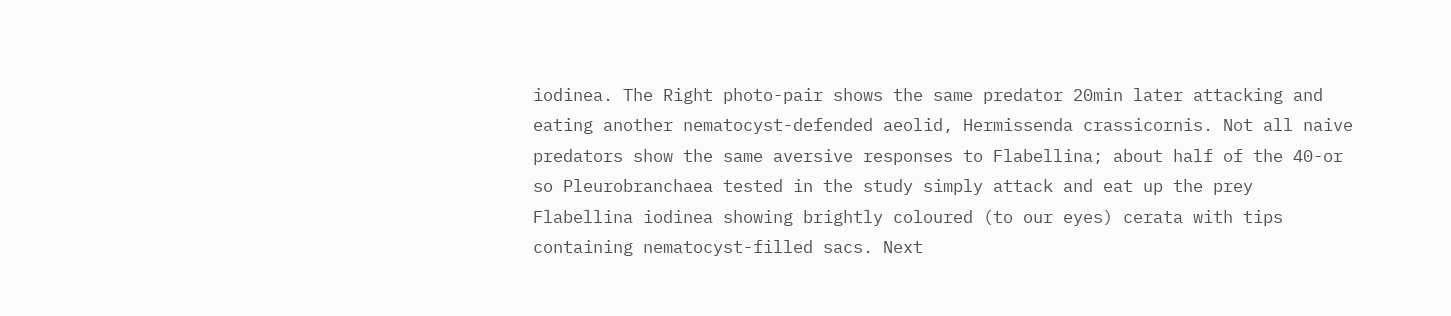iodinea. The Right photo-pair shows the same predator 20min later attacking and eating another nematocyst-defended aeolid, Hermissenda crassicornis. Not all naive predators show the same aversive responses to Flabellina; about half of the 40-or so Pleurobranchaea tested in the study simply attack and eat up the prey   Flabellina iodinea showing brightly coloured (to our eyes) cerata with tips containing nematocyst-filled sacs. Next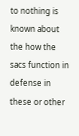to nothing is known about the how the sacs function in defense in these or other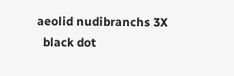aeolid nudibranchs 3X
  black dot